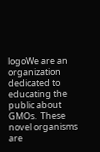logoWe are an organization dedicated to educating the public about GMOs.  These novel organisms are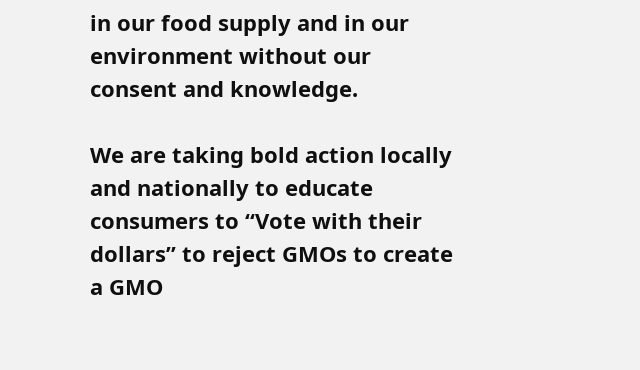in our food supply and in our environment without our consent and knowledge.

We are taking bold action locally and nationally to educate consumers to “Vote with their dollars” to reject GMOs to create a GMO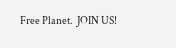Free Planet.  JOIN US!